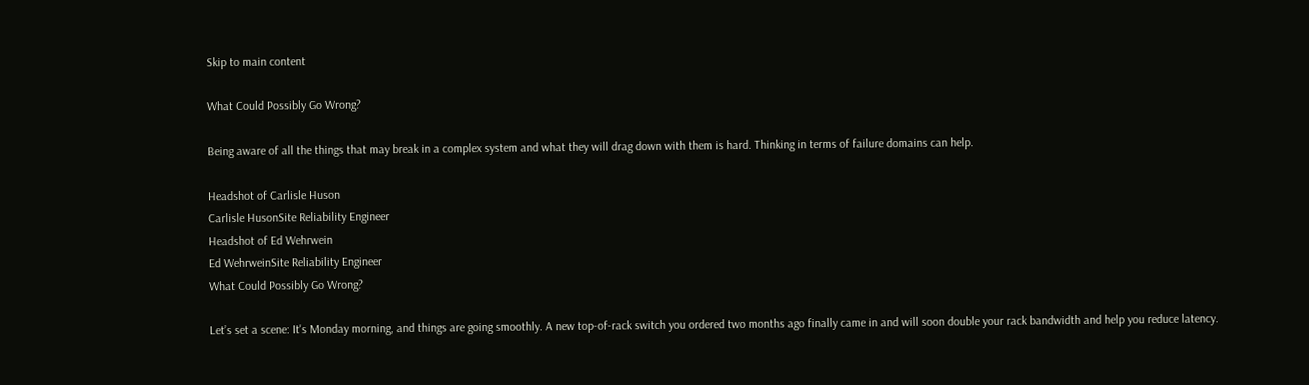Skip to main content

What Could Possibly Go Wrong?

Being aware of all the things that may break in a complex system and what they will drag down with them is hard. Thinking in terms of failure domains can help.

Headshot of Carlisle Huson
Carlisle HusonSite Reliability Engineer
Headshot of Ed Wehrwein
Ed WehrweinSite Reliability Engineer
What Could Possibly Go Wrong?

Let’s set a scene: It's Monday morning, and things are going smoothly. A new top-of-rack switch you ordered two months ago finally came in and will soon double your rack bandwidth and help you reduce latency.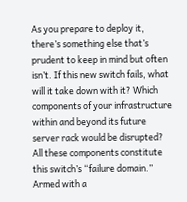As you prepare to deploy it, there’s something else that’s prudent to keep in mind but often isn’t. If this new switch fails, what will it take down with it? Which components of your infrastructure within and beyond its future server rack would be disrupted? All these components constitute this switch’s “failure domain.” Armed with a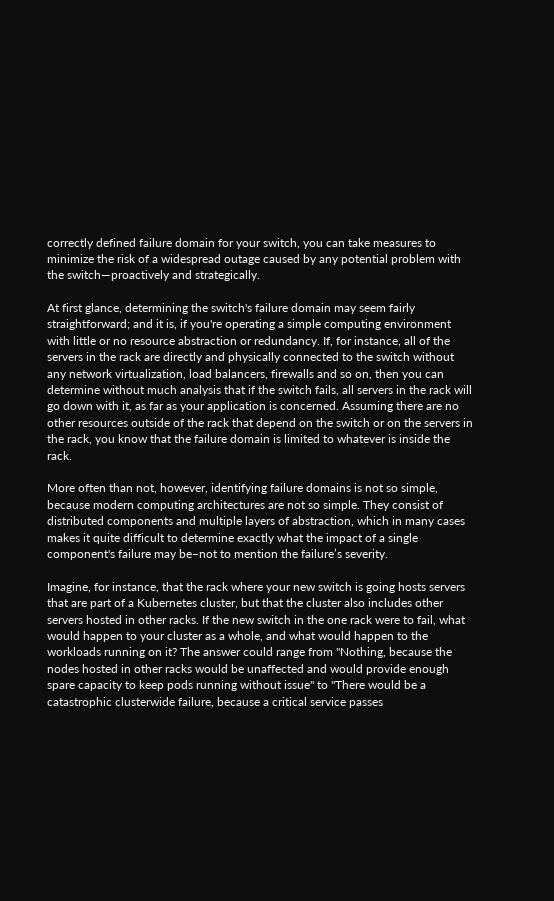correctly defined failure domain for your switch, you can take measures to minimize the risk of a widespread outage caused by any potential problem with the switch—proactively and strategically.

At first glance, determining the switch's failure domain may seem fairly straightforward; and it is, if you're operating a simple computing environment with little or no resource abstraction or redundancy. If, for instance, all of the servers in the rack are directly and physically connected to the switch without any network virtualization, load balancers, firewalls and so on, then you can determine without much analysis that if the switch fails, all servers in the rack will go down with it, as far as your application is concerned. Assuming there are no other resources outside of the rack that depend on the switch or on the servers in the rack, you know that the failure domain is limited to whatever is inside the rack.

More often than not, however, identifying failure domains is not so simple, because modern computing architectures are not so simple. They consist of distributed components and multiple layers of abstraction, which in many cases makes it quite difficult to determine exactly what the impact of a single component's failure may be–not to mention the failure’s severity.

Imagine, for instance, that the rack where your new switch is going hosts servers that are part of a Kubernetes cluster, but that the cluster also includes other servers hosted in other racks. If the new switch in the one rack were to fail, what would happen to your cluster as a whole, and what would happen to the workloads running on it? The answer could range from "Nothing, because the nodes hosted in other racks would be unaffected and would provide enough spare capacity to keep pods running without issue" to "There would be a catastrophic clusterwide failure, because a critical service passes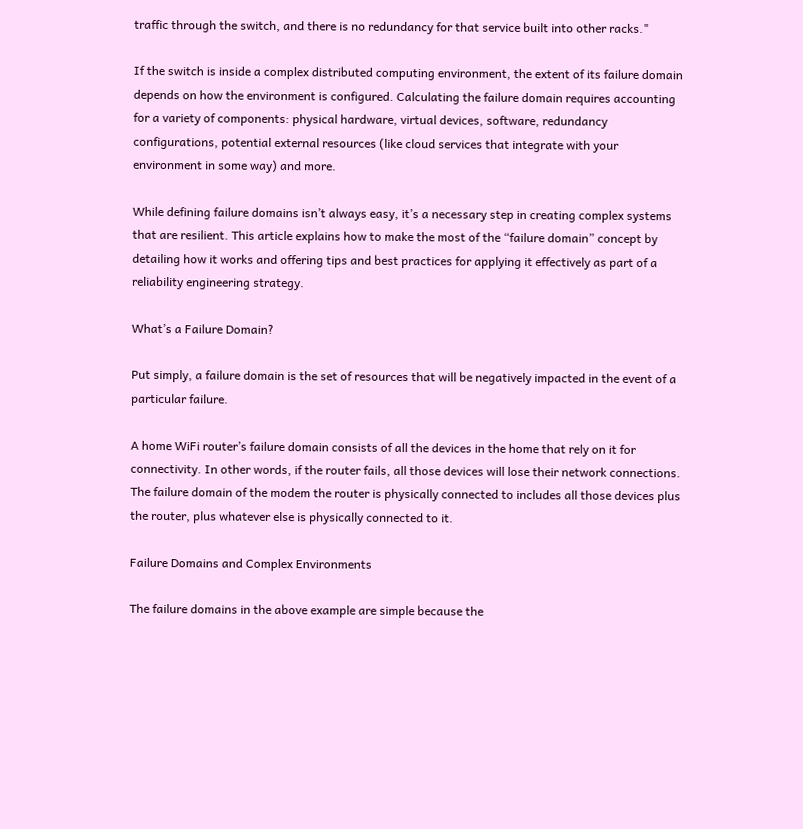traffic through the switch, and there is no redundancy for that service built into other racks."

If the switch is inside a complex distributed computing environment, the extent of its failure domain depends on how the environment is configured. Calculating the failure domain requires accounting for a variety of components: physical hardware, virtual devices, software, redundancy configurations, potential external resources (like cloud services that integrate with your environment in some way) and more.

While defining failure domains isn’t always easy, it’s a necessary step in creating complex systems that are resilient. This article explains how to make the most of the “failure domain” concept by detailing how it works and offering tips and best practices for applying it effectively as part of a reliability engineering strategy.

What’s a Failure Domain?

Put simply, a failure domain is the set of resources that will be negatively impacted in the event of a particular failure.

A home WiFi router’s failure domain consists of all the devices in the home that rely on it for connectivity. In other words, if the router fails, all those devices will lose their network connections. The failure domain of the modem the router is physically connected to includes all those devices plus the router, plus whatever else is physically connected to it.

Failure Domains and Complex Environments

The failure domains in the above example are simple because the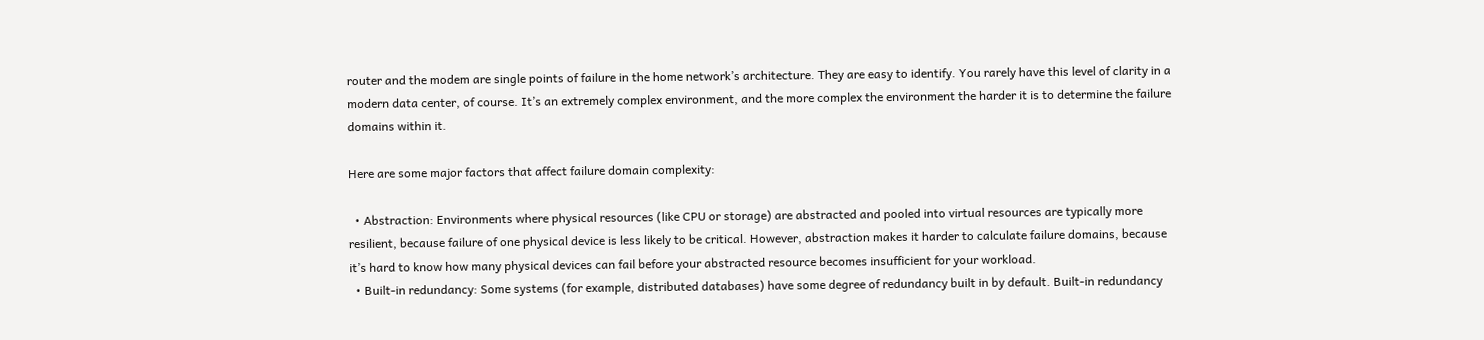router and the modem are single points of failure in the home network’s architecture. They are easy to identify. You rarely have this level of clarity in a modern data center, of course. It’s an extremely complex environment, and the more complex the environment the harder it is to determine the failure domains within it.

Here are some major factors that affect failure domain complexity:

  • Abstraction: Environments where physical resources (like CPU or storage) are abstracted and pooled into virtual resources are typically more resilient, because failure of one physical device is less likely to be critical. However, abstraction makes it harder to calculate failure domains, because it’s hard to know how many physical devices can fail before your abstracted resource becomes insufficient for your workload.
  • Built-in redundancy: Some systems (for example, distributed databases) have some degree of redundancy built in by default. Built-in redundancy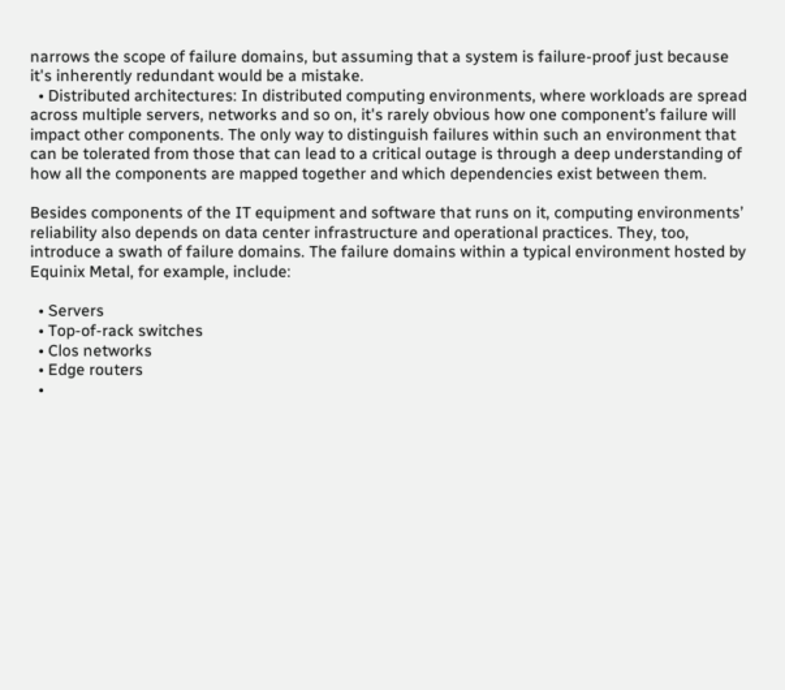narrows the scope of failure domains, but assuming that a system is failure-proof just because it's inherently redundant would be a mistake.
  • Distributed architectures: In distributed computing environments, where workloads are spread across multiple servers, networks and so on, it's rarely obvious how one component’s failure will impact other components. The only way to distinguish failures within such an environment that can be tolerated from those that can lead to a critical outage is through a deep understanding of how all the components are mapped together and which dependencies exist between them.

Besides components of the IT equipment and software that runs on it, computing environments’ reliability also depends on data center infrastructure and operational practices. They, too, introduce a swath of failure domains. The failure domains within a typical environment hosted by Equinix Metal, for example, include:

  • Servers
  • Top-of-rack switches
  • Clos networks
  • Edge routers
  •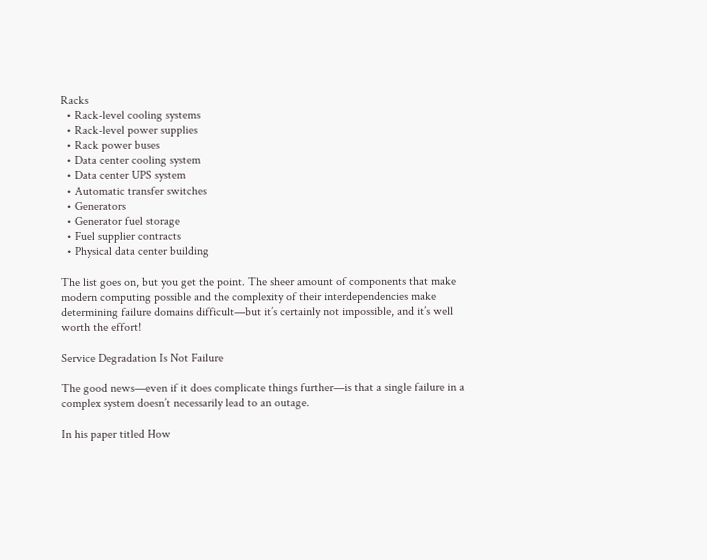Racks
  • Rack-level cooling systems
  • Rack-level power supplies
  • Rack power buses
  • Data center cooling system
  • Data center UPS system
  • Automatic transfer switches
  • Generators
  • Generator fuel storage
  • Fuel supplier contracts
  • Physical data center building

The list goes on, but you get the point. The sheer amount of components that make modern computing possible and the complexity of their interdependencies make determining failure domains difficult—but it’s certainly not impossible, and it’s well worth the effort!

Service Degradation Is Not Failure

The good news—even if it does complicate things further—is that a single failure in a complex system doesn’t necessarily lead to an outage.

In his paper titled How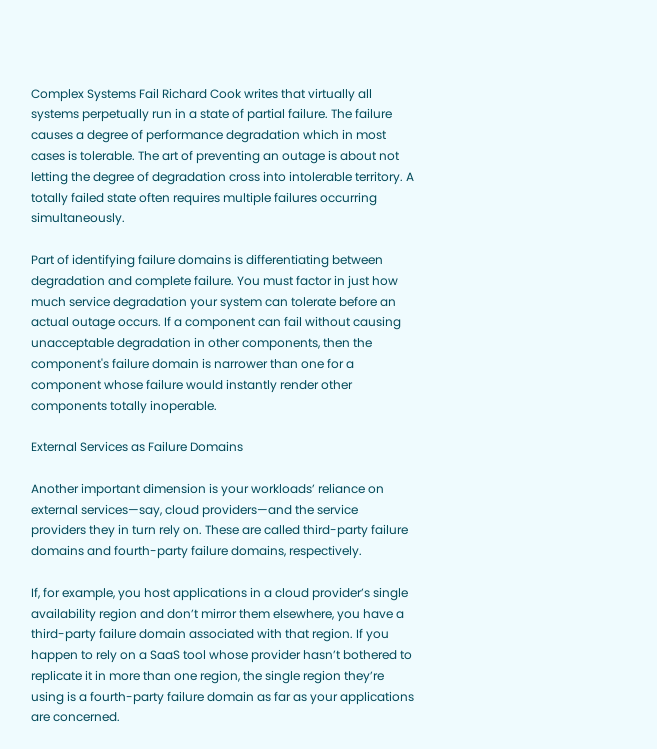Complex Systems Fail Richard Cook writes that virtually all systems perpetually run in a state of partial failure. The failure causes a degree of performance degradation which in most cases is tolerable. The art of preventing an outage is about not letting the degree of degradation cross into intolerable territory. A totally failed state often requires multiple failures occurring simultaneously.

Part of identifying failure domains is differentiating between degradation and complete failure. You must factor in just how much service degradation your system can tolerate before an actual outage occurs. If a component can fail without causing unacceptable degradation in other components, then the component's failure domain is narrower than one for a component whose failure would instantly render other components totally inoperable.

External Services as Failure Domains

Another important dimension is your workloads’ reliance on external services—say, cloud providers—and the service providers they in turn rely on. These are called third-party failure domains and fourth-party failure domains, respectively.

If, for example, you host applications in a cloud provider’s single availability region and don’t mirror them elsewhere, you have a third-party failure domain associated with that region. If you happen to rely on a SaaS tool whose provider hasn’t bothered to replicate it in more than one region, the single region they’re using is a fourth-party failure domain as far as your applications are concerned.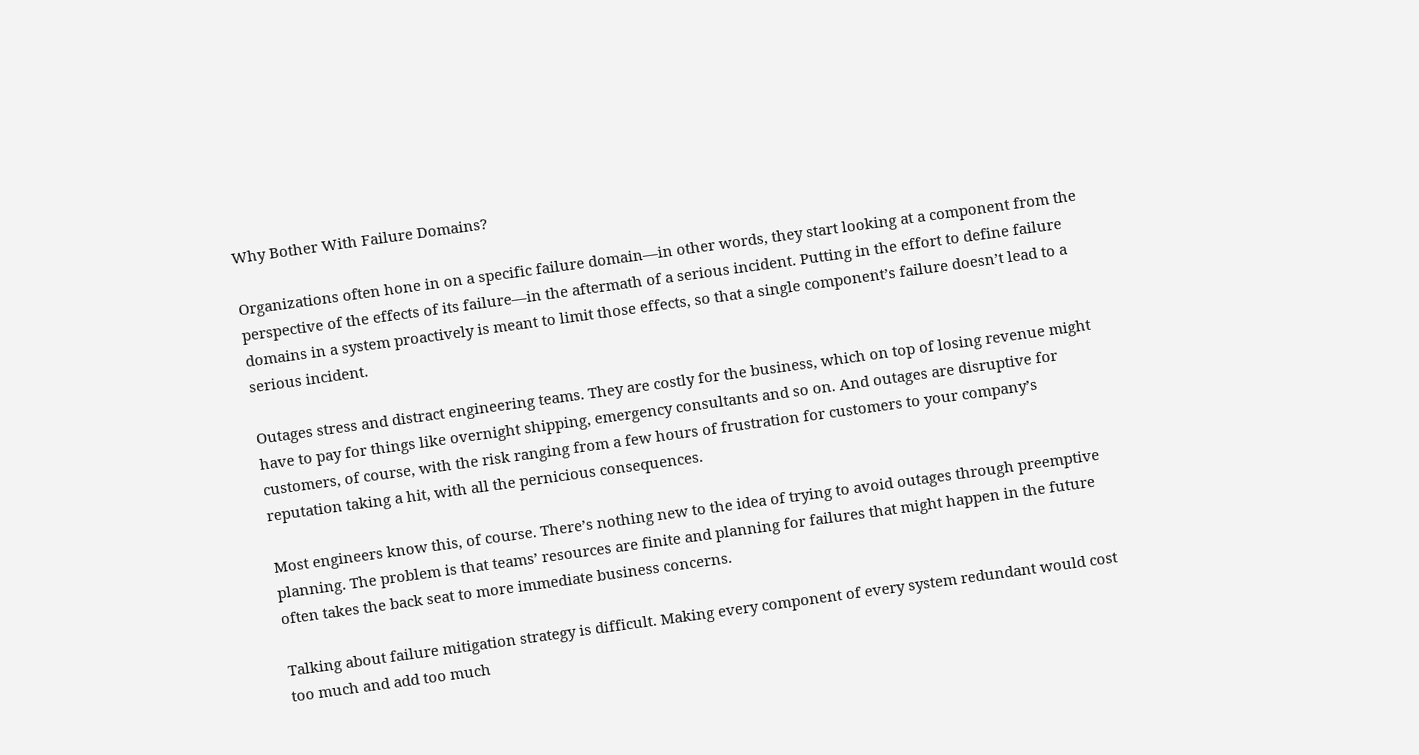Why Bother With Failure Domains?

Organizations often hone in on a specific failure domain—in other words, they start looking at a component from the perspective of the effects of its failure—in the aftermath of a serious incident. Putting in the effort to define failure domains in a system proactively is meant to limit those effects, so that a single component’s failure doesn’t lead to a serious incident.

Outages stress and distract engineering teams. They are costly for the business, which on top of losing revenue might have to pay for things like overnight shipping, emergency consultants and so on. And outages are disruptive for customers, of course, with the risk ranging from a few hours of frustration for customers to your company’s reputation taking a hit, with all the pernicious consequences.

Most engineers know this, of course. There’s nothing new to the idea of trying to avoid outages through preemptive planning. The problem is that teams’ resources are finite and planning for failures that might happen in the future often takes the back seat to more immediate business concerns.

Talking about failure mitigation strategy is difficult. Making every component of every system redundant would cost too much and add too much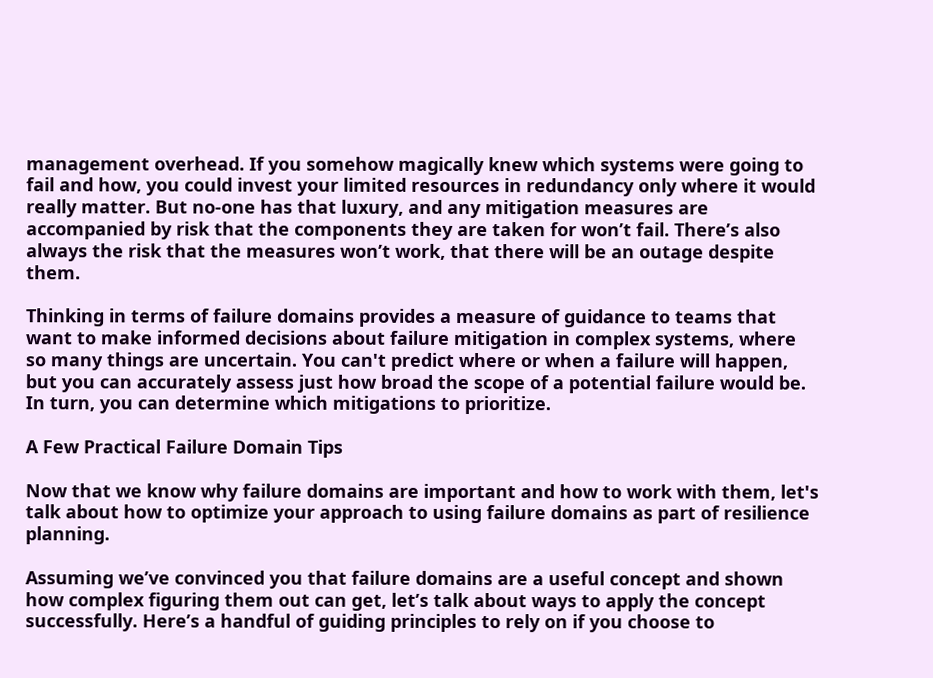management overhead. If you somehow magically knew which systems were going to fail and how, you could invest your limited resources in redundancy only where it would really matter. But no-one has that luxury, and any mitigation measures are accompanied by risk that the components they are taken for won’t fail. There’s also always the risk that the measures won’t work, that there will be an outage despite them.

Thinking in terms of failure domains provides a measure of guidance to teams that want to make informed decisions about failure mitigation in complex systems, where so many things are uncertain. You can't predict where or when a failure will happen, but you can accurately assess just how broad the scope of a potential failure would be. In turn, you can determine which mitigations to prioritize.

A Few Practical Failure Domain Tips

Now that we know why failure domains are important and how to work with them, let's talk about how to optimize your approach to using failure domains as part of resilience planning.

Assuming we’ve convinced you that failure domains are a useful concept and shown how complex figuring them out can get, let’s talk about ways to apply the concept successfully. Here’s a handful of guiding principles to rely on if you choose to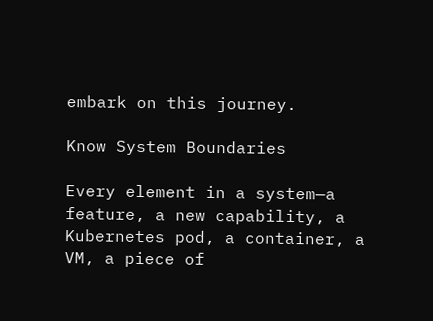embark on this journey.

Know System Boundaries

Every element in a system—a feature, a new capability, a Kubernetes pod, a container, a VM, a piece of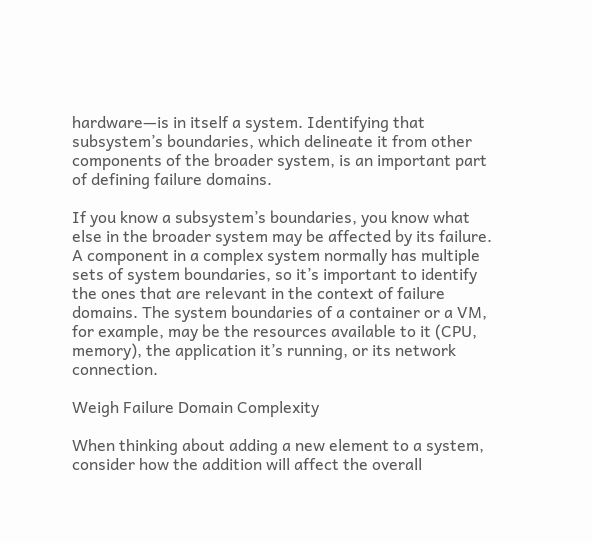hardware—is in itself a system. Identifying that subsystem’s boundaries, which delineate it from other components of the broader system, is an important part of defining failure domains.

If you know a subsystem’s boundaries, you know what else in the broader system may be affected by its failure. A component in a complex system normally has multiple sets of system boundaries, so it’s important to identify the ones that are relevant in the context of failure domains. The system boundaries of a container or a VM, for example, may be the resources available to it (CPU, memory), the application it’s running, or its network connection.

Weigh Failure Domain Complexity

When thinking about adding a new element to a system, consider how the addition will affect the overall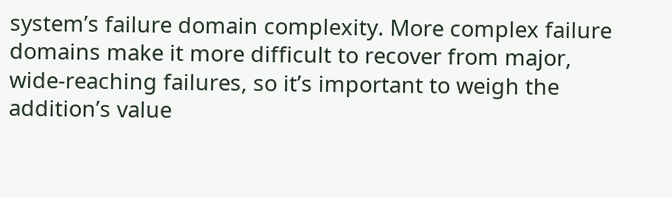system’s failure domain complexity. More complex failure domains make it more difficult to recover from major, wide-reaching failures, so it’s important to weigh the addition’s value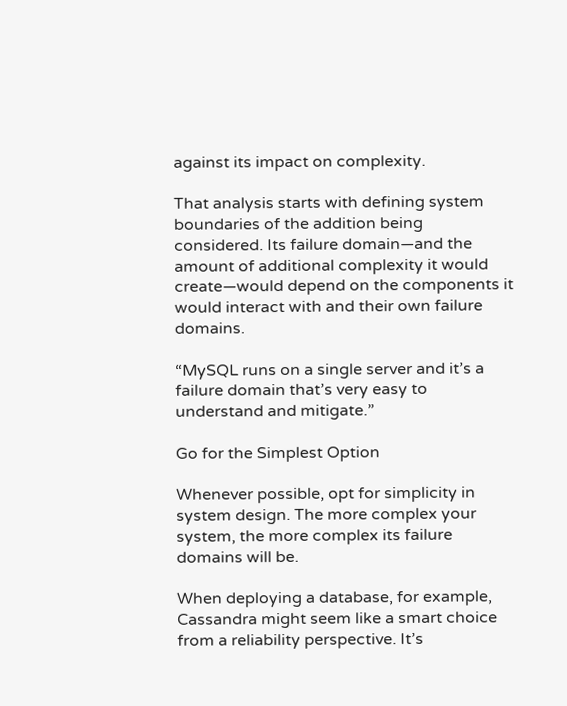against its impact on complexity.

That analysis starts with defining system boundaries of the addition being considered. Its failure domain—and the amount of additional complexity it would create—would depend on the components it would interact with and their own failure domains.

“MySQL runs on a single server and it’s a failure domain that’s very easy to understand and mitigate.”

Go for the Simplest Option

Whenever possible, opt for simplicity in system design. The more complex your system, the more complex its failure domains will be.

When deploying a database, for example, Cassandra might seem like a smart choice from a reliability perspective. It’s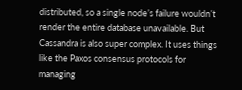distributed, so a single node’s failure wouldn’t render the entire database unavailable. But Cassandra is also super complex. It uses things like the Paxos consensus protocols for managing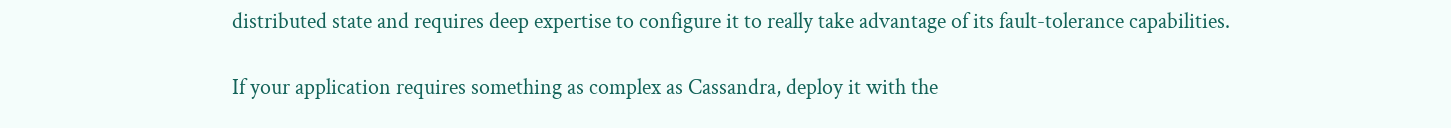distributed state and requires deep expertise to configure it to really take advantage of its fault-tolerance capabilities.

If your application requires something as complex as Cassandra, deploy it with the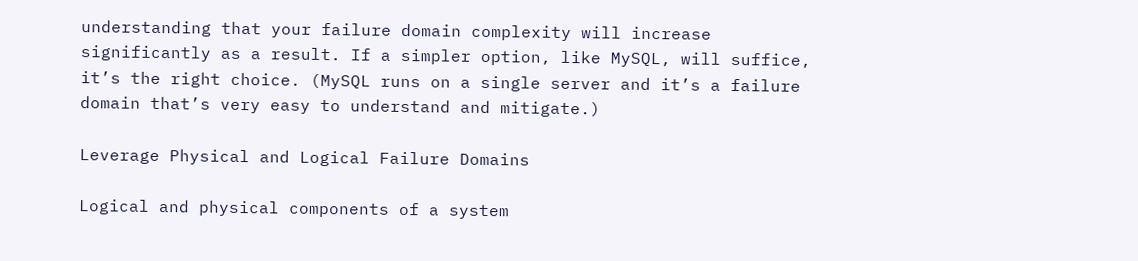understanding that your failure domain complexity will increase significantly as a result. If a simpler option, like MySQL, will suffice, it’s the right choice. (MySQL runs on a single server and it’s a failure domain that’s very easy to understand and mitigate.)

Leverage Physical and Logical Failure Domains

Logical and physical components of a system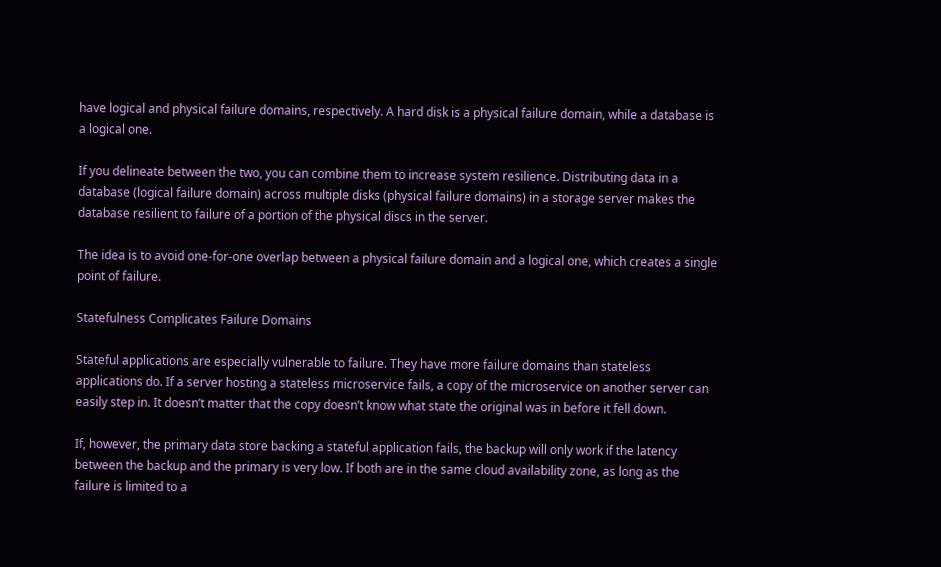have logical and physical failure domains, respectively. A hard disk is a physical failure domain, while a database is a logical one.

If you delineate between the two, you can combine them to increase system resilience. Distributing data in a database (logical failure domain) across multiple disks (physical failure domains) in a storage server makes the database resilient to failure of a portion of the physical discs in the server.

The idea is to avoid one-for-one overlap between a physical failure domain and a logical one, which creates a single point of failure.

Statefulness Complicates Failure Domains

Stateful applications are especially vulnerable to failure. They have more failure domains than stateless applications do. If a server hosting a stateless microservice fails, a copy of the microservice on another server can easily step in. It doesn’t matter that the copy doesn’t know what state the original was in before it fell down.

If, however, the primary data store backing a stateful application fails, the backup will only work if the latency between the backup and the primary is very low. If both are in the same cloud availability zone, as long as the failure is limited to a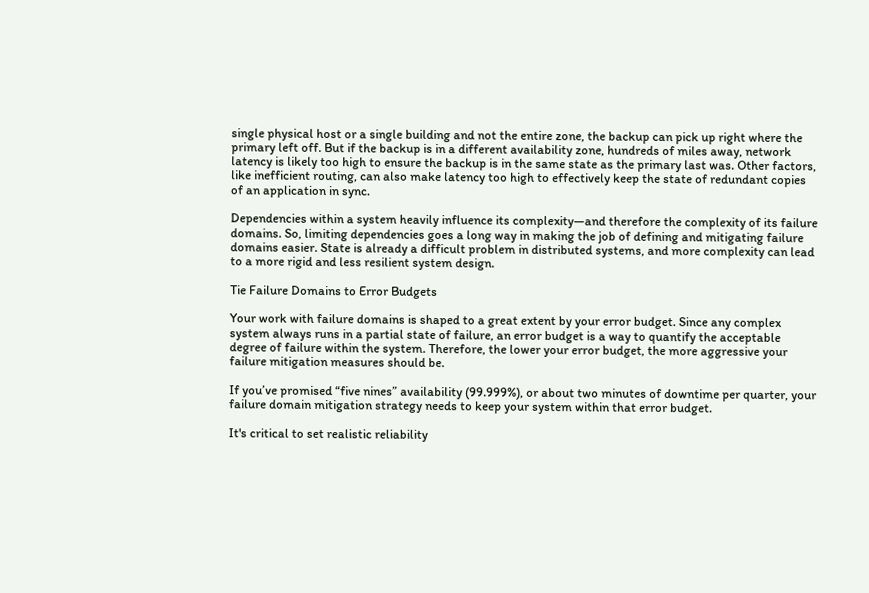single physical host or a single building and not the entire zone, the backup can pick up right where the primary left off. But if the backup is in a different availability zone, hundreds of miles away, network latency is likely too high to ensure the backup is in the same state as the primary last was. Other factors, like inefficient routing, can also make latency too high to effectively keep the state of redundant copies of an application in sync.

Dependencies within a system heavily influence its complexity—and therefore the complexity of its failure domains. So, limiting dependencies goes a long way in making the job of defining and mitigating failure domains easier. State is already a difficult problem in distributed systems, and more complexity can lead to a more rigid and less resilient system design.

Tie Failure Domains to Error Budgets

Your work with failure domains is shaped to a great extent by your error budget. Since any complex system always runs in a partial state of failure, an error budget is a way to quantify the acceptable degree of failure within the system. Therefore, the lower your error budget, the more aggressive your failure mitigation measures should be.

If you’ve promised “five nines” availability (99.999%), or about two minutes of downtime per quarter, your failure domain mitigation strategy needs to keep your system within that error budget.

It's critical to set realistic reliability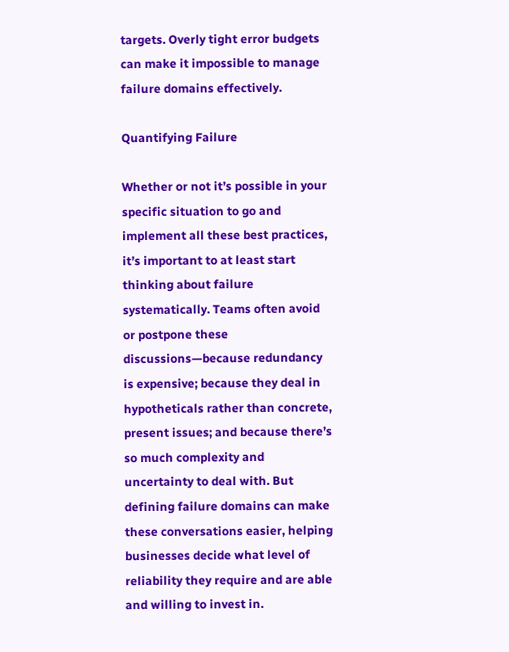targets. Overly tight error budgets can make it impossible to manage failure domains effectively.

Quantifying Failure

Whether or not it’s possible in your specific situation to go and implement all these best practices, it’s important to at least start thinking about failure systematically. Teams often avoid or postpone these discussions—because redundancy is expensive; because they deal in hypotheticals rather than concrete, present issues; and because there’s so much complexity and uncertainty to deal with. But defining failure domains can make these conversations easier, helping businesses decide what level of reliability they require and are able and willing to invest in.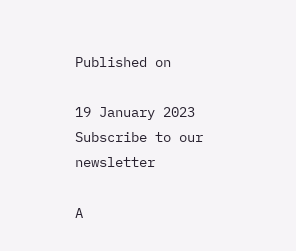Published on

19 January 2023
Subscribe to our newsletter

A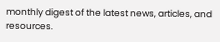monthly digest of the latest news, articles, and resources.